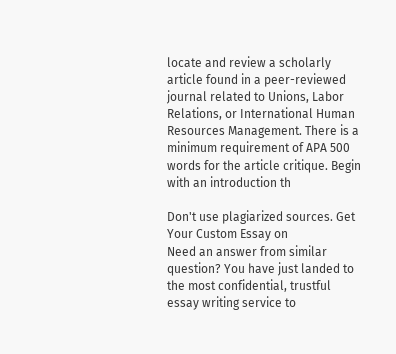locate and review a scholarly article found in a peer-reviewed journal related to Unions, Labor Relations, or International Human Resources Management. There is a minimum requirement of APA 500 words for the article critique. Begin with an introduction th

Don't use plagiarized sources. Get Your Custom Essay on
Need an answer from similar question? You have just landed to the most confidential, trustful essay writing service to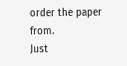order the paper from.
Just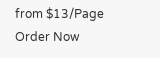from $13/Page
Order Now